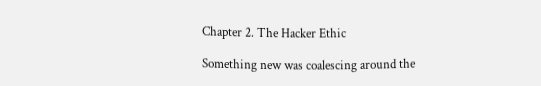Chapter 2. The Hacker Ethic

Something new was coalescing around the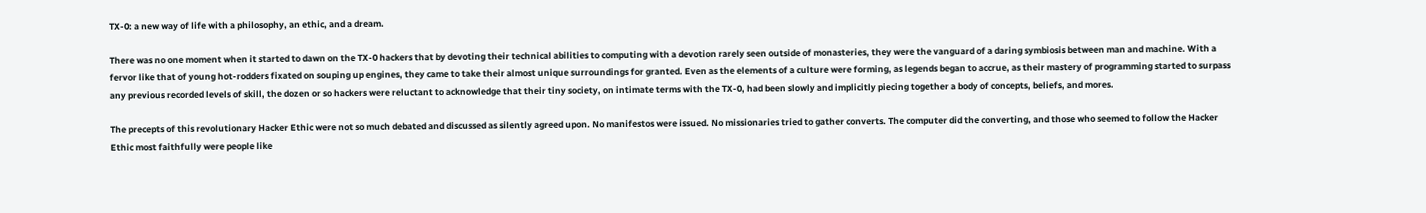TX-0: a new way of life with a philosophy, an ethic, and a dream.

There was no one moment when it started to dawn on the TX-0 hackers that by devoting their technical abilities to computing with a devotion rarely seen outside of monasteries, they were the vanguard of a daring symbiosis between man and machine. With a fervor like that of young hot-rodders fixated on souping up engines, they came to take their almost unique surroundings for granted. Even as the elements of a culture were forming, as legends began to accrue, as their mastery of programming started to surpass any previous recorded levels of skill, the dozen or so hackers were reluctant to acknowledge that their tiny society, on intimate terms with the TX-0, had been slowly and implicitly piecing together a body of concepts, beliefs, and mores.

The precepts of this revolutionary Hacker Ethic were not so much debated and discussed as silently agreed upon. No manifestos were issued. No missionaries tried to gather converts. The computer did the converting, and those who seemed to follow the Hacker Ethic most faithfully were people like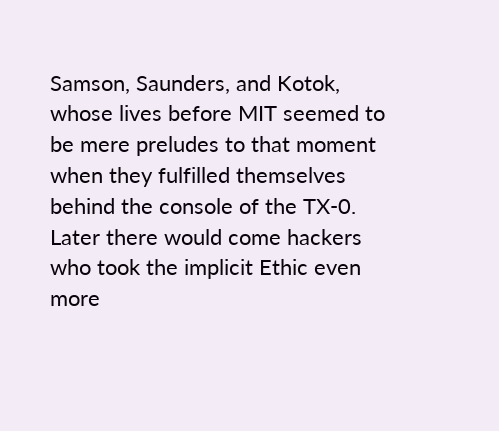Samson, Saunders, and Kotok, whose lives before MIT seemed to be mere preludes to that moment when they fulfilled themselves behind the console of the TX-0. Later there would come hackers who took the implicit Ethic even more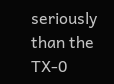seriously than the TX-0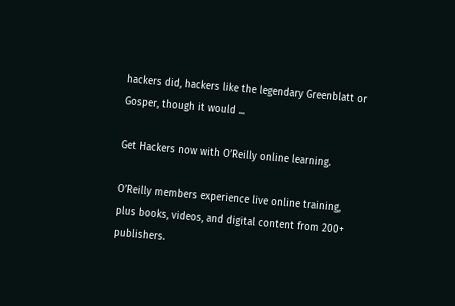hackers did, hackers like the legendary Greenblatt or Gosper, though it would ...

Get Hackers now with O’Reilly online learning.

O’Reilly members experience live online training, plus books, videos, and digital content from 200+ publishers.